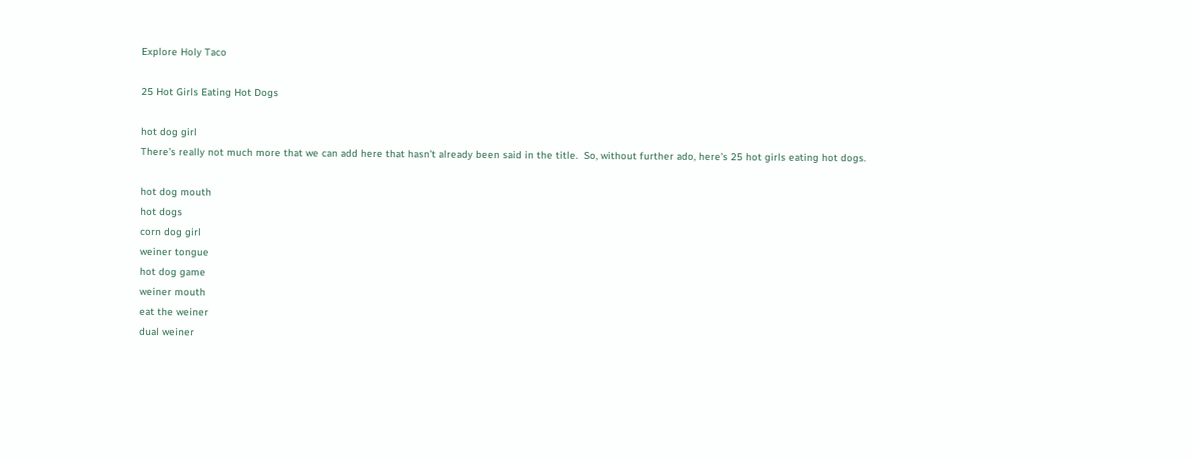Explore Holy Taco

25 Hot Girls Eating Hot Dogs

hot dog girl
There’s really not much more that we can add here that hasn’t already been said in the title.  So, without further ado, here’s 25 hot girls eating hot dogs.

hot dog mouth
hot dogs
corn dog girl
weiner tongue
hot dog game
weiner mouth
eat the weiner
dual weiner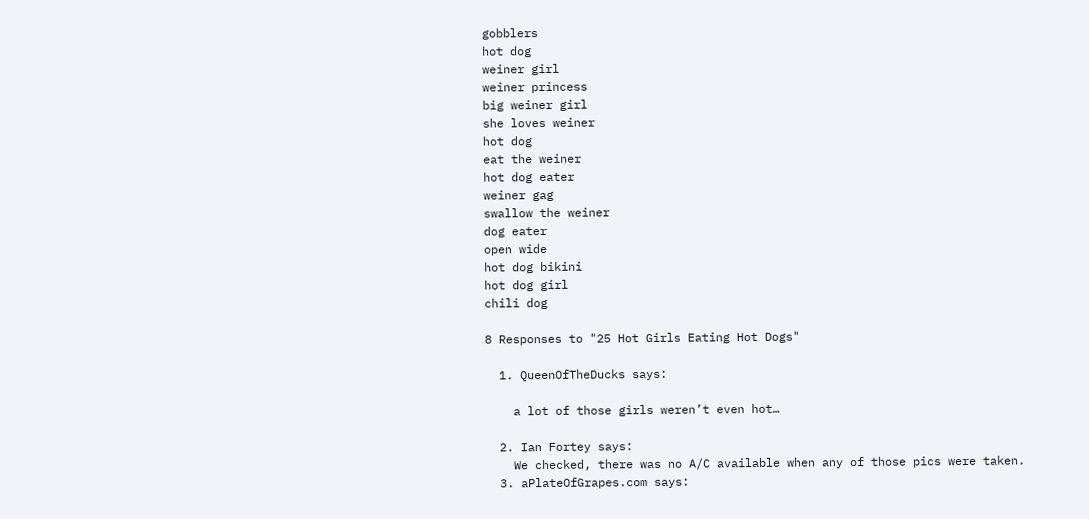gobblers
hot dog
weiner girl
weiner princess
big weiner girl
she loves weiner
hot dog
eat the weiner
hot dog eater
weiner gag
swallow the weiner
dog eater
open wide
hot dog bikini
hot dog girl
chili dog

8 Responses to "25 Hot Girls Eating Hot Dogs"

  1. QueenOfTheDucks says:

    a lot of those girls weren’t even hot…

  2. Ian Fortey says:
    We checked, there was no A/C available when any of those pics were taken.
  3. aPlateOfGrapes.com says: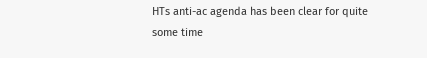HTs anti-ac agenda has been clear for quite some time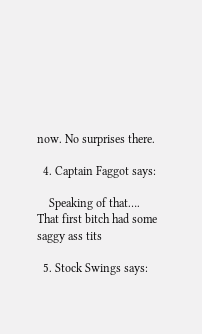now. No surprises there.

  4. Captain Faggot says:

    Speaking of that…. That first bitch had some saggy ass tits

  5. Stock Swings says: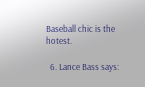Baseball chic is the hotest.

  6. Lance Bass says: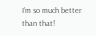I’m so much better than that!